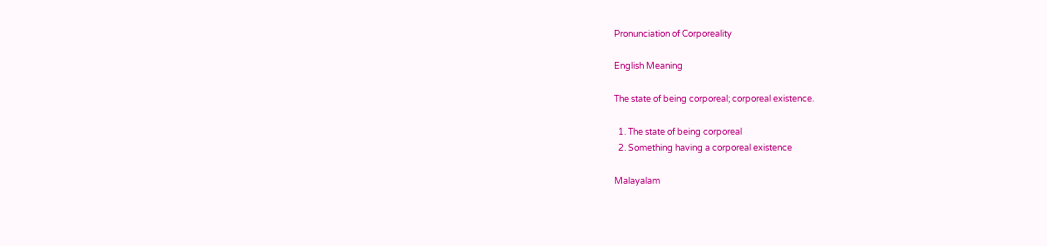Pronunciation of Corporeality

English Meaning

The state of being corporeal; corporeal existence.

  1. The state of being corporeal
  2. Something having a corporeal existence

Malayalam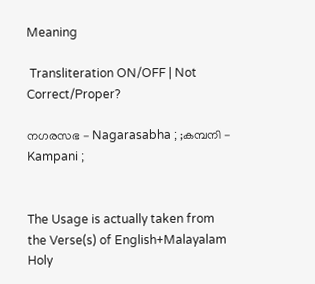Meaning

 Transliteration ON/OFF | Not Correct/Proper?

നഗരസഭ - Nagarasabha ; ;കമ്പനി - Kampani ;


The Usage is actually taken from the Verse(s) of English+Malayalam Holy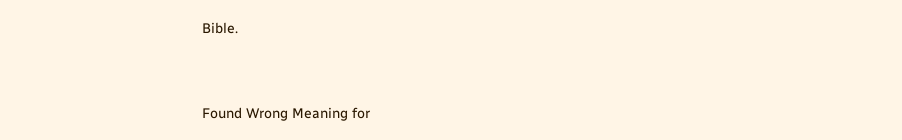Bible.


Found Wrong Meaning for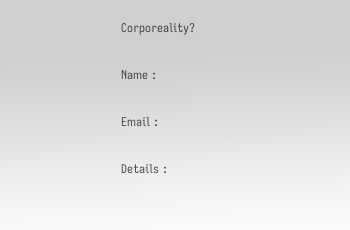Corporeality?

Name :

Email :

Details :